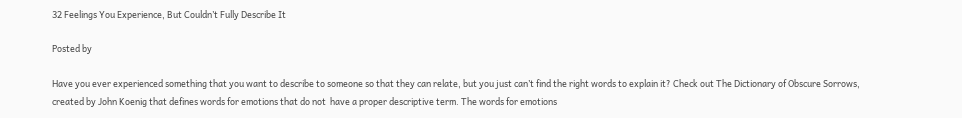32 Feelings You Experience, But Couldn’t Fully Describe It

Posted by

Have you ever experienced something that you want to describe to someone so that they can relate, but you just can’t find the right words to explain it? Check out The Dictionary of Obscure Sorrows, created by John Koenig that defines words for emotions that do not  have a proper descriptive term. The words for emotions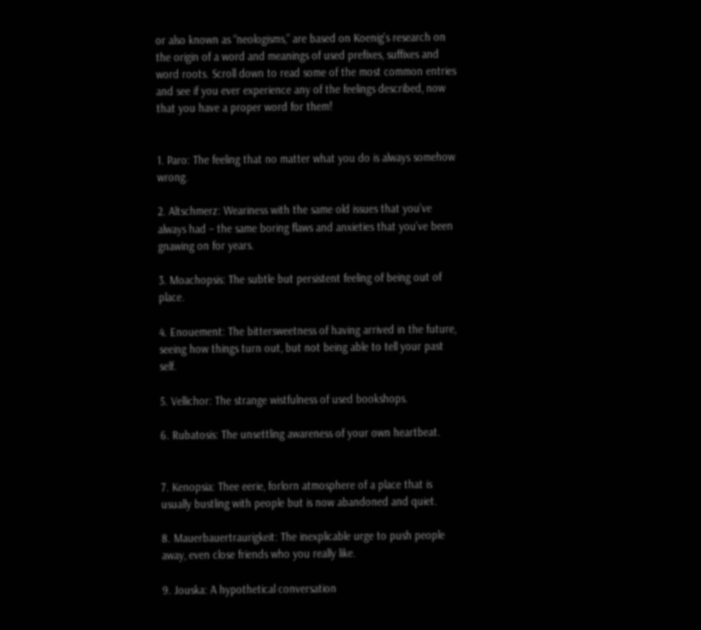or also known as “neologisms,” are based on Koenig’s research on the origin of a word and meanings of used prefixes, suffixes and word roots. Scroll down to read some of the most common entries and see if you ever experience any of the feelings described, now that you have a proper word for them!


1. Paro: The feeling that no matter what you do is always somehow wrong.

2. Altschmerz: Weariness with the same old issues that you’ve always had – the same boring flaws and anxieties that you’ve been gnawing on for years.

3. Moachopsis: The subtle but persistent feeling of being out of place.

4. Enouement: The bittersweetness of having arrived in the future, seeing how things turn out, but not being able to tell your past self.

5. Vellichor: The strange wistfulness of used bookshops.

6. Rubatosis: The unsettling awareness of your own heartbeat.


7. Kenopsia: Thee eerie, forlorn atmosphere of a place that is usually bustling with people but is now abandoned and quiet.

8. Mauerbauertraurigkeit: The inexplicable urge to push people away, even close friends who you really like.

9. Jouska: A hypothetical conversation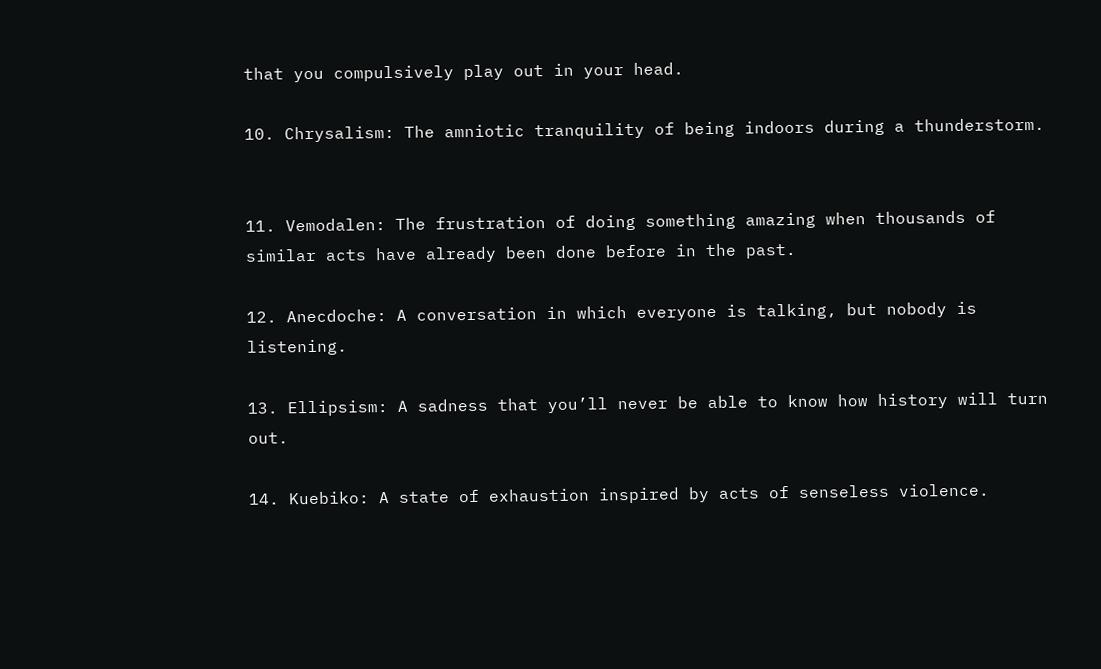that you compulsively play out in your head.

10. Chrysalism: The amniotic tranquility of being indoors during a thunderstorm.


11. Vemodalen: The frustration of doing something amazing when thousands of similar acts have already been done before in the past.

12. Anecdoche: A conversation in which everyone is talking, but nobody is listening.

13. Ellipsism: A sadness that you’ll never be able to know how history will turn out.

14. Kuebiko: A state of exhaustion inspired by acts of senseless violence.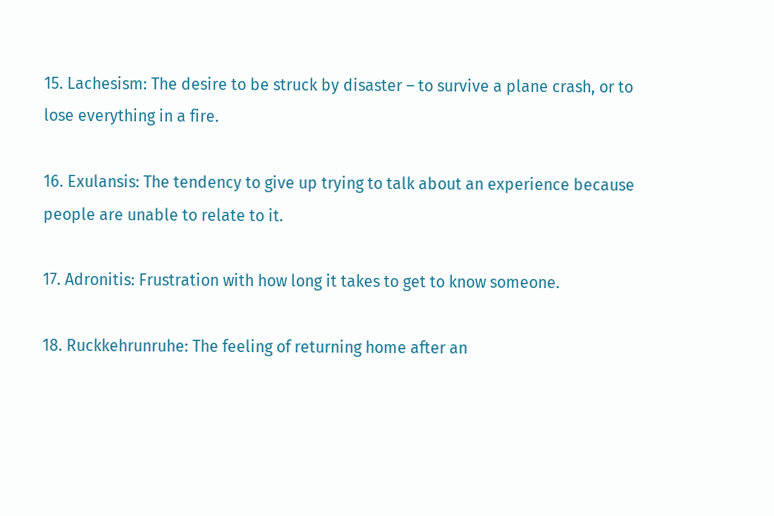15. Lachesism: The desire to be struck by disaster – to survive a plane crash, or to lose everything in a fire.

16. Exulansis: The tendency to give up trying to talk about an experience because people are unable to relate to it.

17. Adronitis: Frustration with how long it takes to get to know someone.

18. Ruckkehrunruhe: The feeling of returning home after an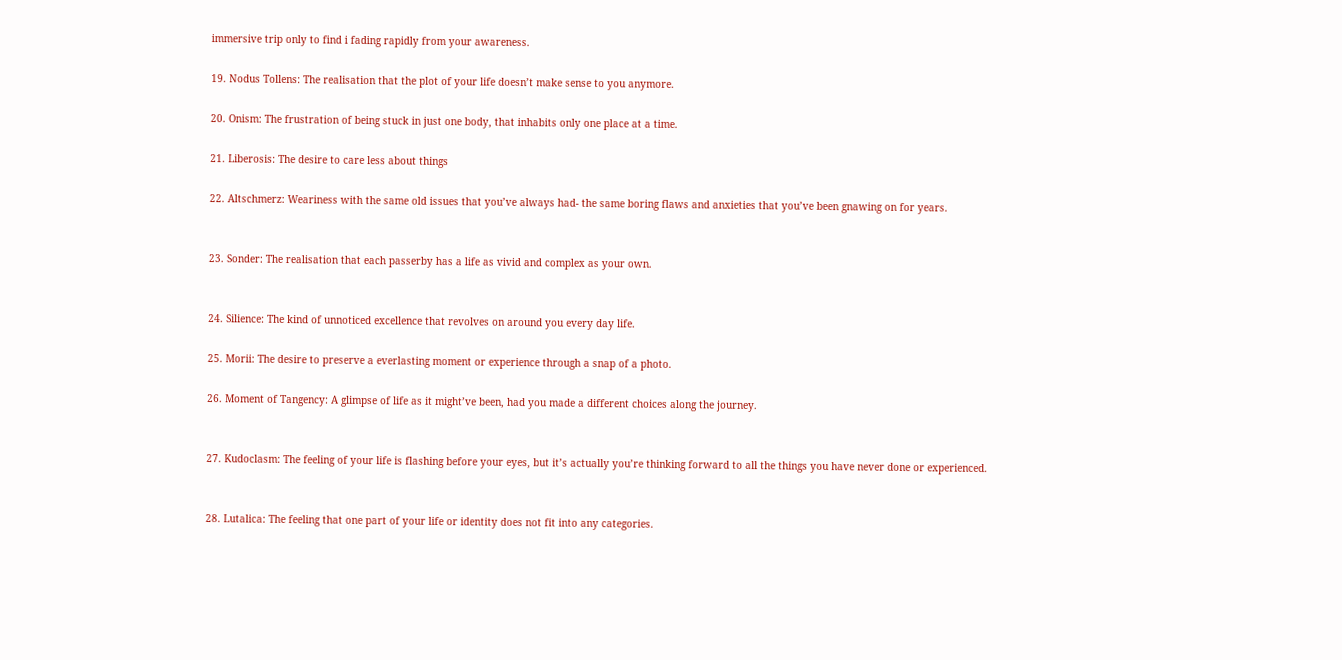immersive trip only to find i fading rapidly from your awareness.

19. Nodus Tollens: The realisation that the plot of your life doesn’t make sense to you anymore.

20. Onism: The frustration of being stuck in just one body, that inhabits only one place at a time.

21. Liberosis: The desire to care less about things

22. Altschmerz: Weariness with the same old issues that you’ve always had- the same boring flaws and anxieties that you’ve been gnawing on for years.


23. Sonder: The realisation that each passerby has a life as vivid and complex as your own.


24. Silience: The kind of unnoticed excellence that revolves on around you every day life.

25. Morii: The desire to preserve a everlasting moment or experience through a snap of a photo.

26. Moment of Tangency: A glimpse of life as it might’ve been, had you made a different choices along the journey.


27. Kudoclasm: The feeling of your life is flashing before your eyes, but it’s actually you’re thinking forward to all the things you have never done or experienced.


28. Lutalica: The feeling that one part of your life or identity does not fit into any categories.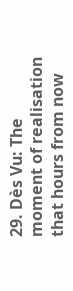29. Dès Vu: The moment of realisation that hours from now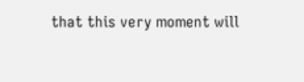that this very moment will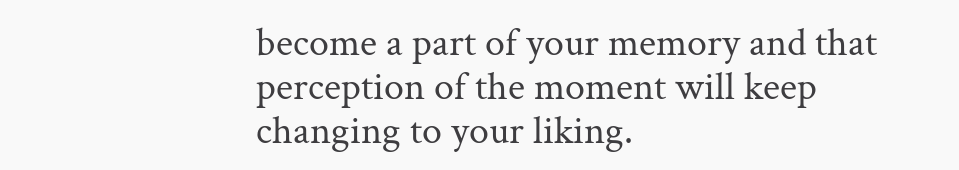become a part of your memory and that perception of the moment will keep changing to your liking.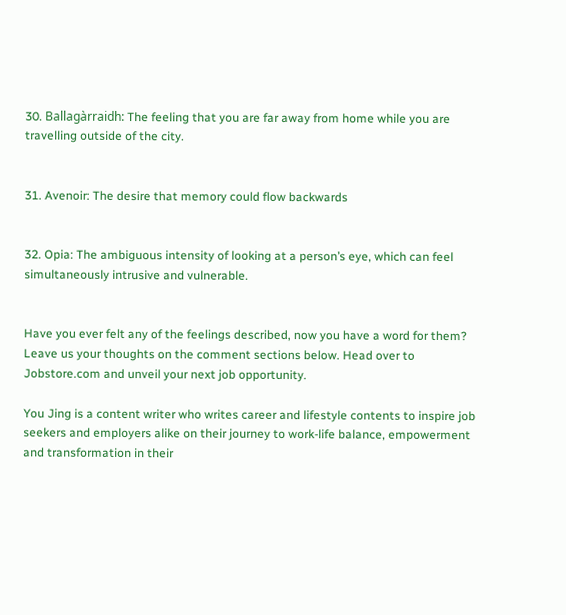30. Ballagàrraidh: The feeling that you are far away from home while you are travelling outside of the city.


31. Avenoir: The desire that memory could flow backwards


32. Opia: The ambiguous intensity of looking at a person’s eye, which can feel simultaneously intrusive and vulnerable.


Have you ever felt any of the feelings described, now you have a word for them? Leave us your thoughts on the comment sections below. Head over to Jobstore.com and unveil your next job opportunity.

You Jing is a content writer who writes career and lifestyle contents to inspire job seekers and employers alike on their journey to work-life balance, empowerment and transformation in their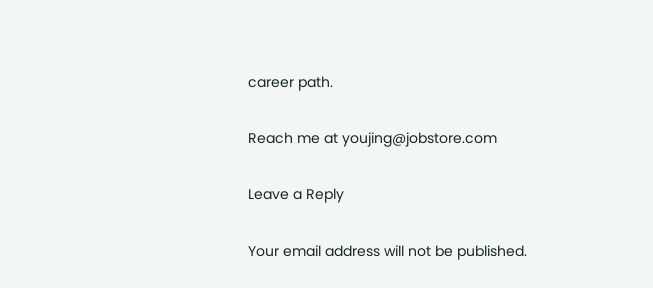career path.

Reach me at youjing@jobstore.com

Leave a Reply

Your email address will not be published.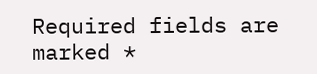Required fields are marked *